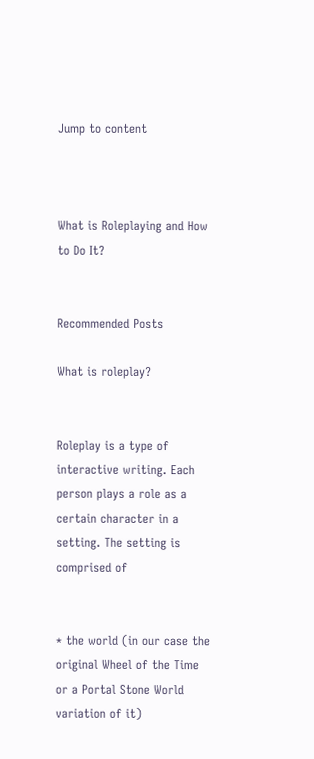Jump to content



What is Roleplaying and How to Do It?


Recommended Posts

What is roleplay?


Roleplay is a type of interactive writing. Each person plays a role as a certain character in a setting. The setting is comprised of


* the world (in our case the original Wheel of the Time or a Portal Stone World variation of it)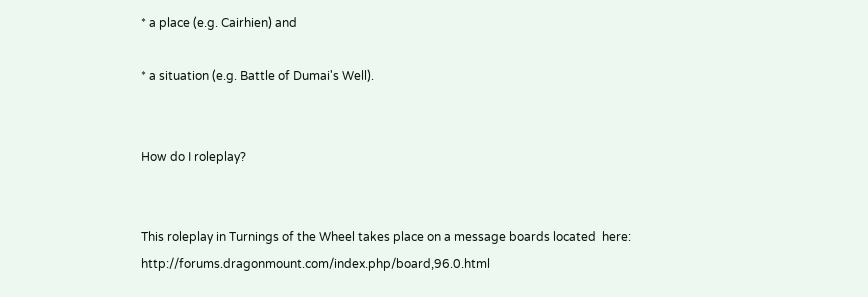* a place (e.g. Cairhien) and

* a situation (e.g. Battle of Dumai's Well).


How do I roleplay?


This roleplay in Turnings of the Wheel takes place on a message boards located  here: http://forums.dragonmount.com/index.php/board,96.0.html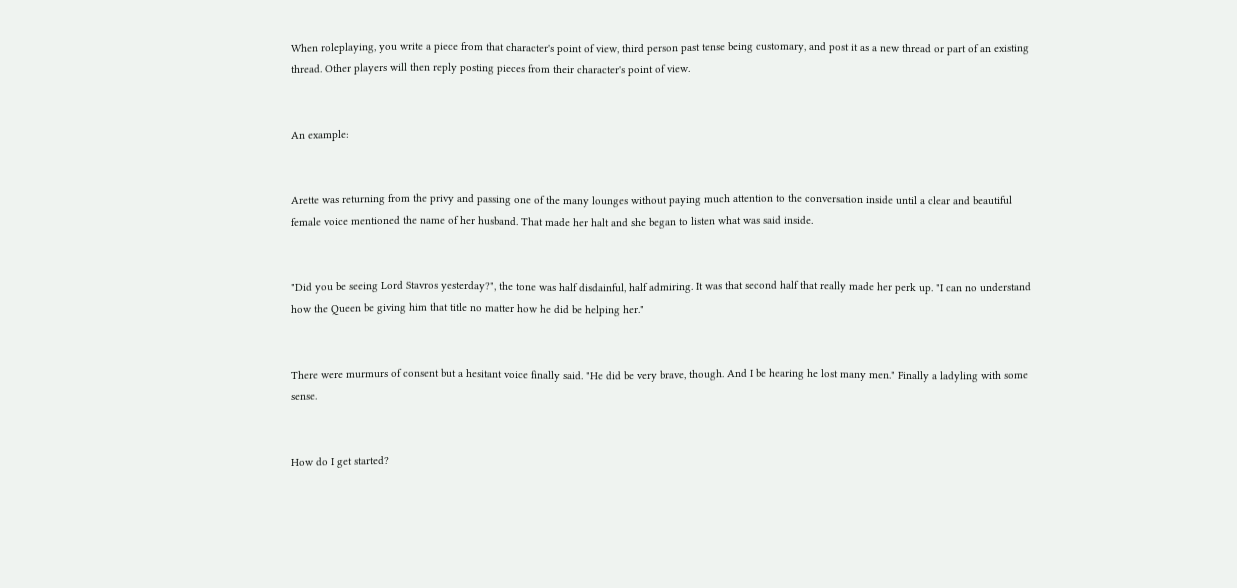When roleplaying, you write a piece from that character's point of view, third person past tense being customary, and post it as a new thread or part of an existing thread. Other players will then reply posting pieces from their character's point of view.


An example:


Arette was returning from the privy and passing one of the many lounges without paying much attention to the conversation inside until a clear and beautiful female voice mentioned the name of her husband. That made her halt and she began to listen what was said inside.


"Did you be seeing Lord Stavros yesterday?", the tone was half disdainful, half admiring. It was that second half that really made her perk up. "I can no understand how the Queen be giving him that title no matter how he did be helping her."


There were murmurs of consent but a hesitant voice finally said. "He did be very brave, though. And I be hearing he lost many men." Finally a ladyling with some sense.


How do I get started?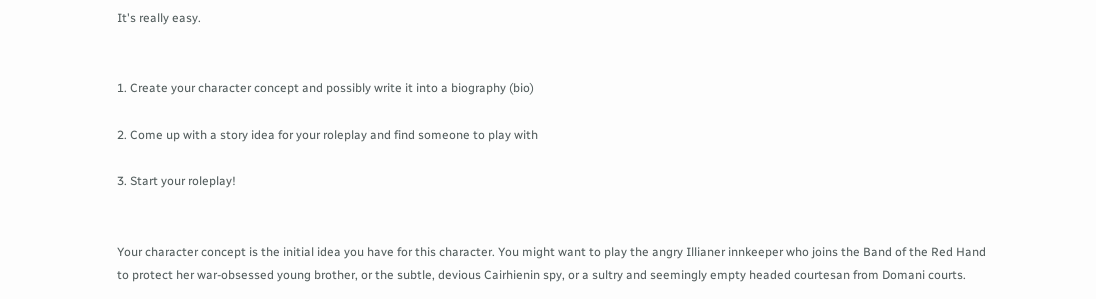It's really easy.


1. Create your character concept and possibly write it into a biography (bio)

2. Come up with a story idea for your roleplay and find someone to play with

3. Start your roleplay!


Your character concept is the initial idea you have for this character. You might want to play the angry Illianer innkeeper who joins the Band of the Red Hand to protect her war-obsessed young brother, or the subtle, devious Cairhienin spy, or a sultry and seemingly empty headed courtesan from Domani courts.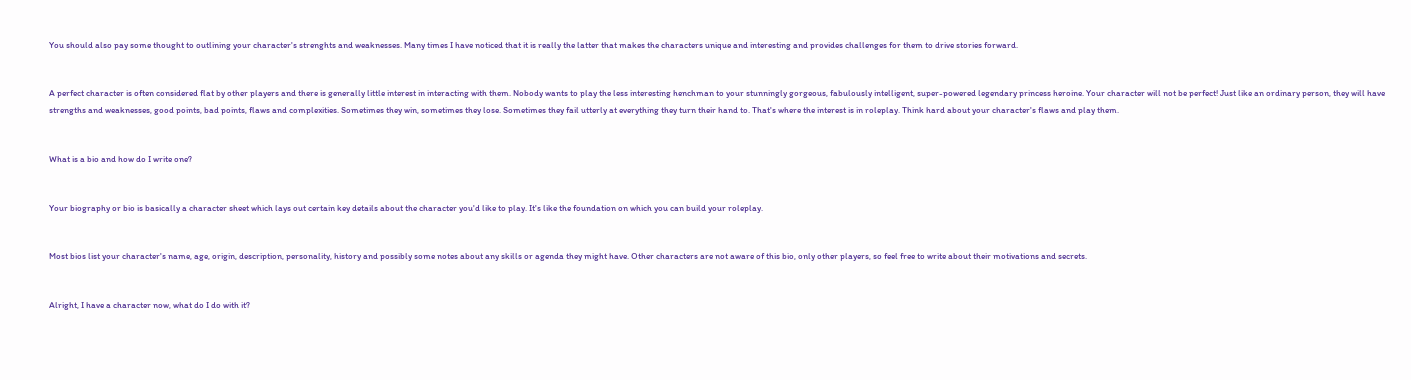You should also pay some thought to outlining your character's strenghts and weaknesses. Many times I have noticed that it is really the latter that makes the characters unique and interesting and provides challenges for them to drive stories forward.


A perfect character is often considered flat by other players and there is generally little interest in interacting with them. Nobody wants to play the less interesting henchman to your stunningly gorgeous, fabulously intelligent, super-powered legendary princess heroine. Your character will not be perfect! Just like an ordinary person, they will have strengths and weaknesses, good points, bad points, flaws and complexities. Sometimes they win, sometimes they lose. Sometimes they fail utterly at everything they turn their hand to. That's where the interest is in roleplay. Think hard about your character's flaws and play them.


What is a bio and how do I write one?


Your biography or bio is basically a character sheet which lays out certain key details about the character you'd like to play. It's like the foundation on which you can build your roleplay.


Most bios list your character's name, age, origin, description, personality, history and possibly some notes about any skills or agenda they might have. Other characters are not aware of this bio, only other players, so feel free to write about their motivations and secrets.


Alright, I have a character now, what do I do with it?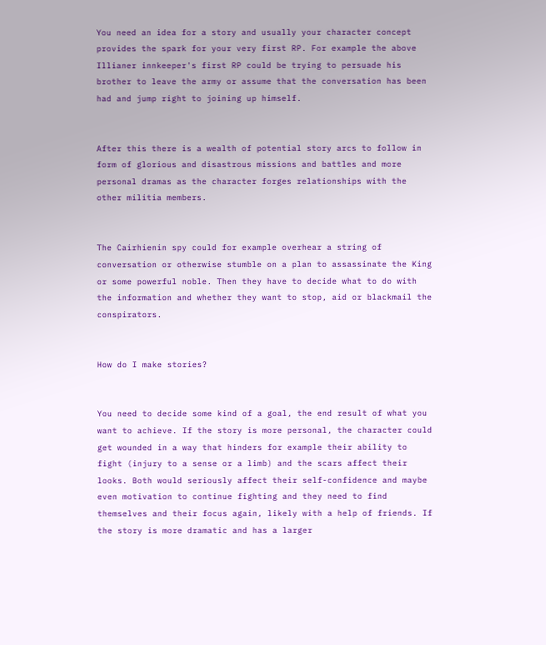You need an idea for a story and usually your character concept provides the spark for your very first RP. For example the above Illianer innkeeper's first RP could be trying to persuade his brother to leave the army or assume that the conversation has been had and jump right to joining up himself.


After this there is a wealth of potential story arcs to follow in form of glorious and disastrous missions and battles and more personal dramas as the character forges relationships with the other militia members.


The Cairhienin spy could for example overhear a string of conversation or otherwise stumble on a plan to assassinate the King or some powerful noble. Then they have to decide what to do with the information and whether they want to stop, aid or blackmail the conspirators.


How do I make stories?


You need to decide some kind of a goal, the end result of what you want to achieve. If the story is more personal, the character could get wounded in a way that hinders for example their ability to fight (injury to a sense or a limb) and the scars affect their looks. Both would seriously affect their self-confidence and maybe even motivation to continue fighting and they need to find themselves and their focus again, likely with a help of friends. If the story is more dramatic and has a larger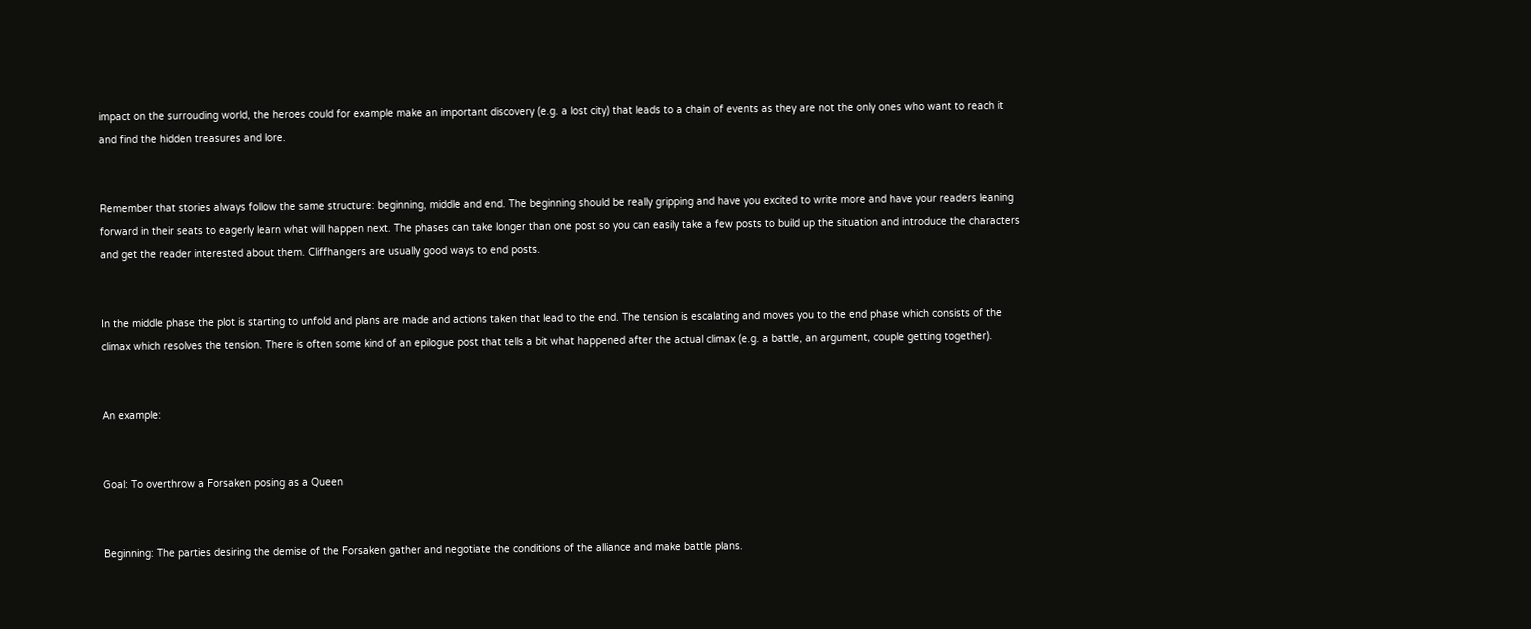impact on the surrouding world, the heroes could for example make an important discovery (e.g. a lost city) that leads to a chain of events as they are not the only ones who want to reach it and find the hidden treasures and lore.


Remember that stories always follow the same structure: beginning, middle and end. The beginning should be really gripping and have you excited to write more and have your readers leaning forward in their seats to eagerly learn what will happen next. The phases can take longer than one post so you can easily take a few posts to build up the situation and introduce the characters and get the reader interested about them. Cliffhangers are usually good ways to end posts.


In the middle phase the plot is starting to unfold and plans are made and actions taken that lead to the end. The tension is escalating and moves you to the end phase which consists of the climax which resolves the tension. There is often some kind of an epilogue post that tells a bit what happened after the actual climax (e.g. a battle, an argument, couple getting together).


An example:


Goal: To overthrow a Forsaken posing as a Queen


Beginning: The parties desiring the demise of the Forsaken gather and negotiate the conditions of the alliance and make battle plans.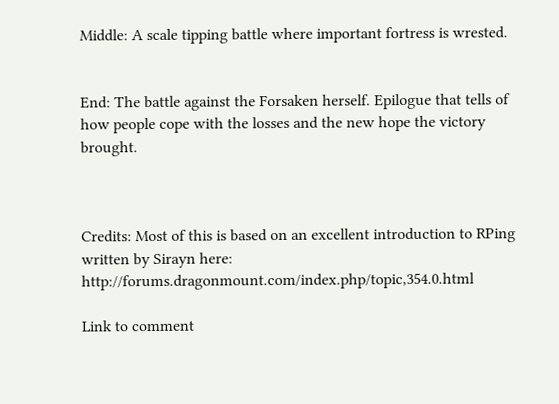Middle: A scale tipping battle where important fortress is wrested.


End: The battle against the Forsaken herself. Epilogue that tells of how people cope with the losses and the new hope the victory brought.



Credits: Most of this is based on an excellent introduction to RPing written by Sirayn here: http://forums.dragonmount.com/index.php/topic,354.0.html

Link to comment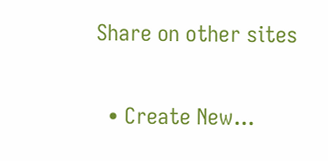Share on other sites

  • Create New...